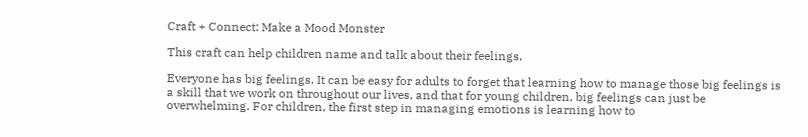Craft + Connect: Make a Mood Monster

This craft can help children name and talk about their feelings.

Everyone has big feelings. It can be easy for adults to forget that learning how to manage those big feelings is a skill that we work on throughout our lives, and that for young children, big feelings can just be overwhelming. For children, the first step in managing emotions is learning how to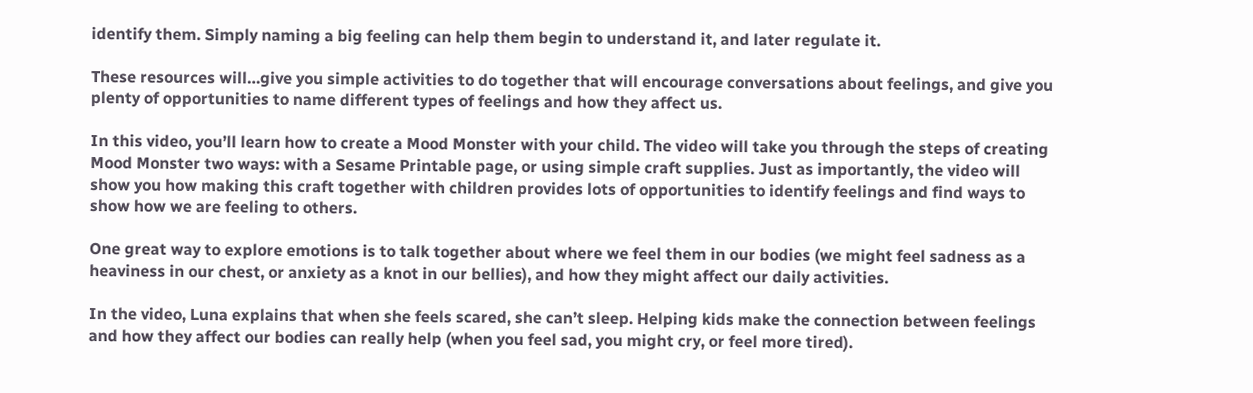identify them. Simply naming a big feeling can help them begin to understand it, and later regulate it.

These resources will…give you simple activities to do together that will encourage conversations about feelings, and give you plenty of opportunities to name different types of feelings and how they affect us.

In this video, you’ll learn how to create a Mood Monster with your child. The video will take you through the steps of creating Mood Monster two ways: with a Sesame Printable page, or using simple craft supplies. Just as importantly, the video will show you how making this craft together with children provides lots of opportunities to identify feelings and find ways to show how we are feeling to others.

One great way to explore emotions is to talk together about where we feel them in our bodies (we might feel sadness as a heaviness in our chest, or anxiety as a knot in our bellies), and how they might affect our daily activities.

In the video, Luna explains that when she feels scared, she can’t sleep. Helping kids make the connection between feelings and how they affect our bodies can really help (when you feel sad, you might cry, or feel more tired).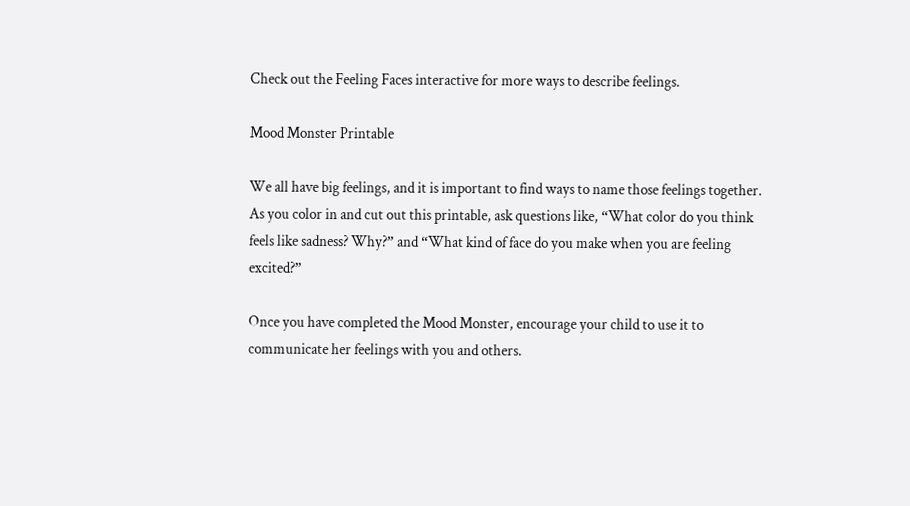Check out the Feeling Faces interactive for more ways to describe feelings.

Mood Monster Printable

We all have big feelings, and it is important to find ways to name those feelings together. As you color in and cut out this printable, ask questions like, “What color do you think feels like sadness? Why?” and “What kind of face do you make when you are feeling excited?”

Once you have completed the Mood Monster, encourage your child to use it to communicate her feelings with you and others.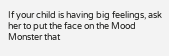If your child is having big feelings, ask her to put the face on the Mood Monster that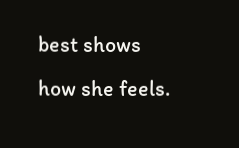best shows how she feels.